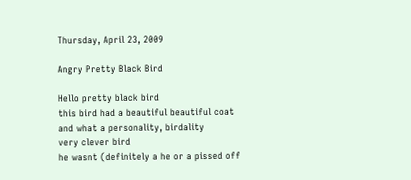Thursday, April 23, 2009

Angry Pretty Black Bird

Hello pretty black bird
this bird had a beautiful beautiful coat
and what a personality, birdality
very clever bird
he wasnt (definitely a he or a pissed off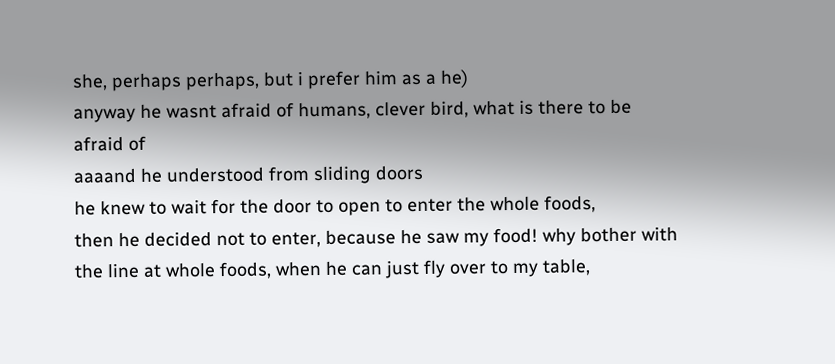she, perhaps perhaps, but i prefer him as a he)
anyway he wasnt afraid of humans, clever bird, what is there to be afraid of
aaaand he understood from sliding doors
he knew to wait for the door to open to enter the whole foods,
then he decided not to enter, because he saw my food! why bother with the line at whole foods, when he can just fly over to my table,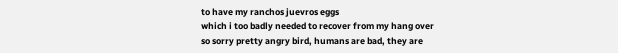to have my ranchos juevros eggs
which i too badly needed to recover from my hang over
so sorry pretty angry bird, humans are bad, they are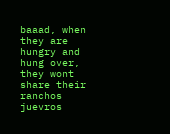baaad, when they are hungry and hung over, they wont share their ranchos juevros